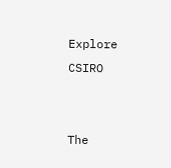Explore CSIRO


The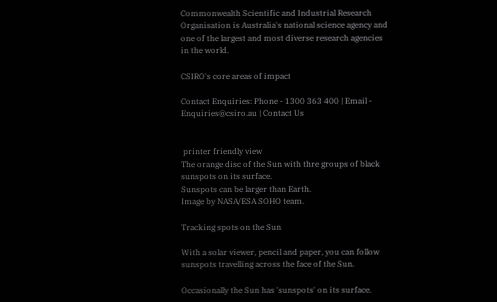Commonwealth Scientific and Industrial Research Organisation is Australia's national science agency and one of the largest and most diverse research agencies in the world.

CSIRO's core areas of impact

Contact Enquiries: Phone - 1300 363 400 | Email - Enquiries@csiro.au | Contact Us


 printer friendly view
The orange disc of the Sun with thre groups of black sunspots on its surface.
Sunspots can be larger than Earth.
Image by NASA/ESA SOHO team.

Tracking spots on the Sun

With a solar viewer, pencil and paper, you can follow sunspots travelling across the face of the Sun.

Occasionally the Sun has 'sunspots' on its surface.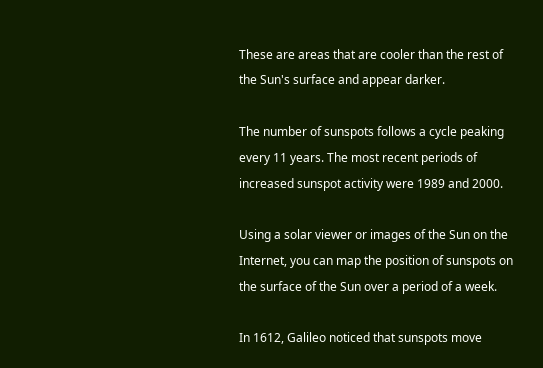These are areas that are cooler than the rest of the Sun's surface and appear darker.

The number of sunspots follows a cycle peaking every 11 years. The most recent periods of increased sunspot activity were 1989 and 2000.

Using a solar viewer or images of the Sun on the Internet, you can map the position of sunspots on the surface of the Sun over a period of a week.

In 1612, Galileo noticed that sunspots move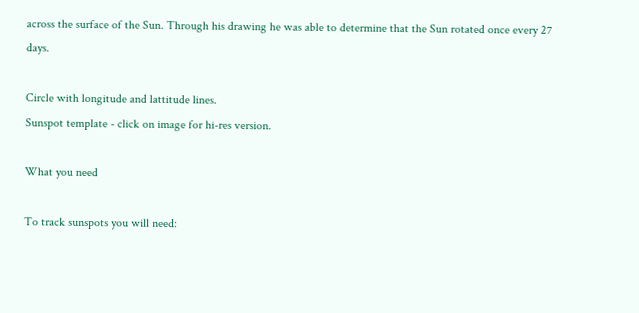across the surface of the Sun. Through his drawing he was able to determine that the Sun rotated once every 27 days.

Circle with longitude and lattitude lines.
Sunspot template - click on image for hi-res version.

What you need

To track sunspots you will need: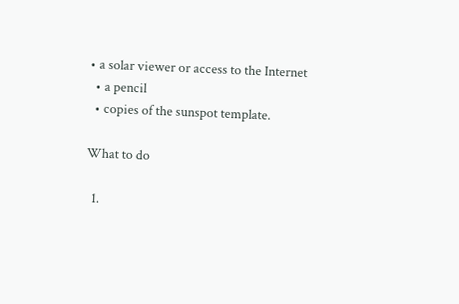• a solar viewer or access to the Internet
  • a pencil
  • copies of the sunspot template.

What to do

  1.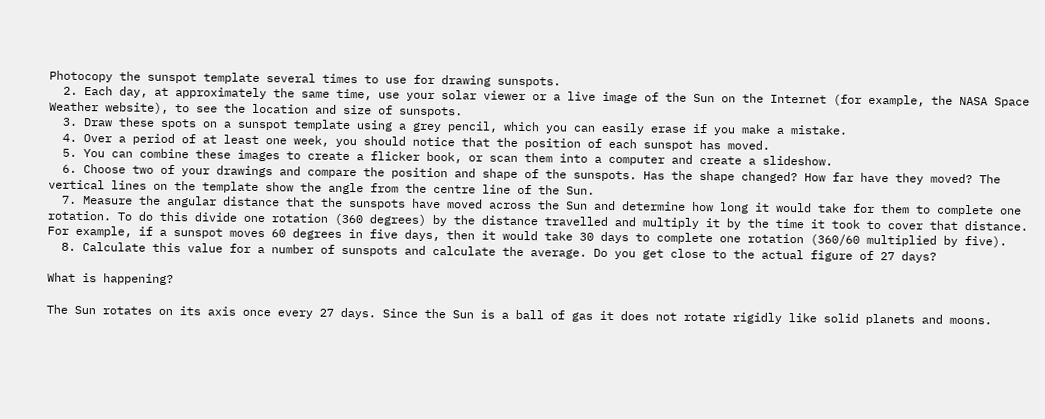Photocopy the sunspot template several times to use for drawing sunspots.
  2. Each day, at approximately the same time, use your solar viewer or a live image of the Sun on the Internet (for example, the NASA Space Weather website), to see the location and size of sunspots.
  3. Draw these spots on a sunspot template using a grey pencil, which you can easily erase if you make a mistake.
  4. Over a period of at least one week, you should notice that the position of each sunspot has moved.
  5. You can combine these images to create a flicker book, or scan them into a computer and create a slideshow.
  6. Choose two of your drawings and compare the position and shape of the sunspots. Has the shape changed? How far have they moved? The vertical lines on the template show the angle from the centre line of the Sun.
  7. Measure the angular distance that the sunspots have moved across the Sun and determine how long it would take for them to complete one rotation. To do this divide one rotation (360 degrees) by the distance travelled and multiply it by the time it took to cover that distance. For example, if a sunspot moves 60 degrees in five days, then it would take 30 days to complete one rotation (360/60 multiplied by five).
  8. Calculate this value for a number of sunspots and calculate the average. Do you get close to the actual figure of 27 days?

What is happening?

The Sun rotates on its axis once every 27 days. Since the Sun is a ball of gas it does not rotate rigidly like solid planets and moons.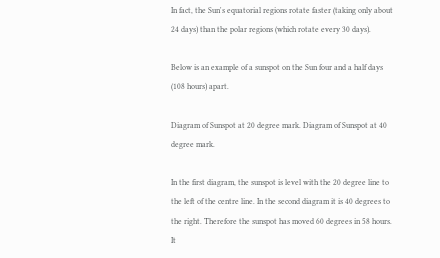In fact, the Sun's equatorial regions rotate faster (taking only about 24 days) than the polar regions (which rotate every 30 days).

Below is an example of a sunspot on the Sun four and a half days (108 hours) apart.

Diagram of Sunspot at 20 degree mark. Diagram of Sunspot at 40 degree mark.

In the first diagram, the sunspot is level with the 20 degree line to the left of the centre line. In the second diagram it is 40 degrees to the right. Therefore the sunspot has moved 60 degrees in 58 hours. It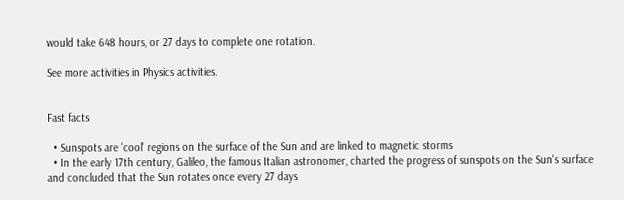would take 648 hours, or 27 days to complete one rotation.

See more activities in Physics activities.


Fast facts

  • Sunspots are 'cool' regions on the surface of the Sun and are linked to magnetic storms
  • In the early 17th century, Galileo, the famous Italian astronomer, charted the progress of sunspots on the Sun's surface and concluded that the Sun rotates once every 27 days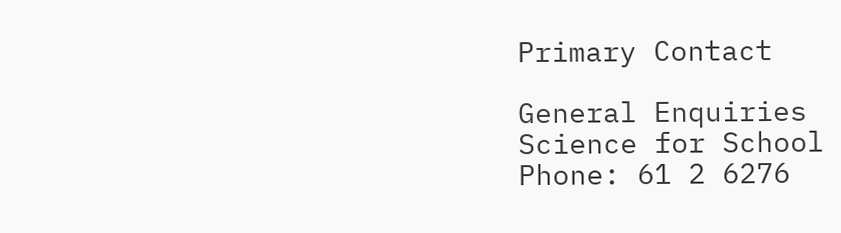Primary Contact

General Enquiries
Science for School
Phone: 61 2 6276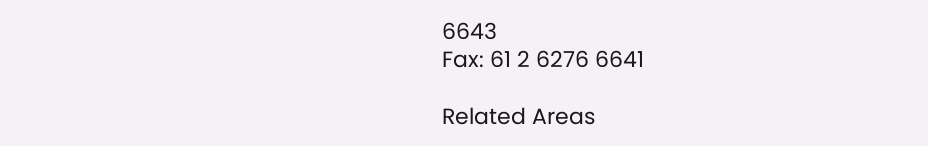6643
Fax: 61 2 6276 6641

Related Areas